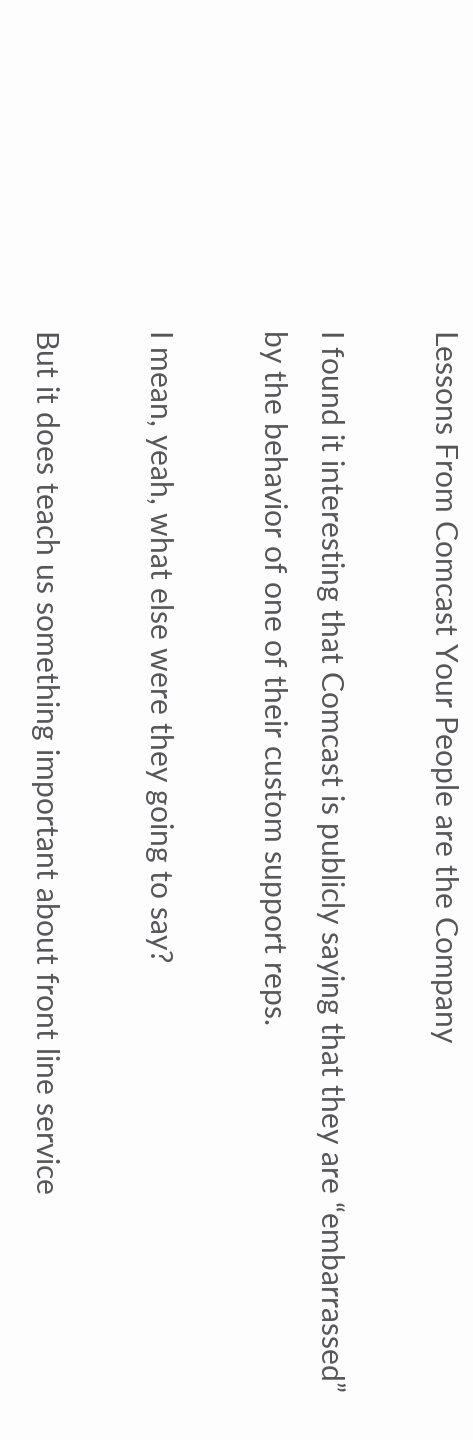Lessons From Comcast Your People are the Company

I found it interesting that Comcast is publicly saying that they are “embarrassed” by the behavior of one of their custom support reps.

I mean, yeah, what else were they going to say?

But it does teach us something important about front line service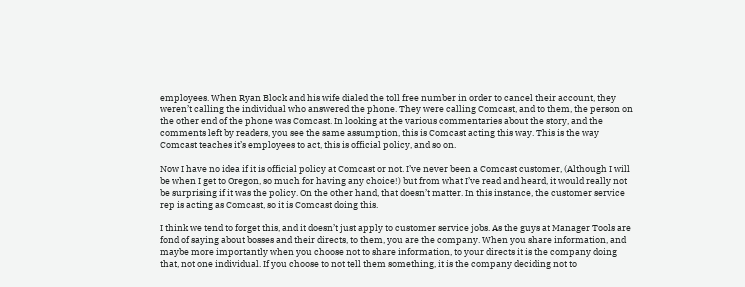employees. When Ryan Block and his wife dialed the toll free number in order to cancel their account, they weren’t calling the individual who answered the phone. They were calling Comcast, and to them, the person on the other end of the phone was Comcast. In looking at the various commentaries about the story, and the comments left by readers, you see the same assumption, this is Comcast acting this way. This is the way Comcast teaches it’s employees to act, this is official policy, and so on.

Now I have no idea if it is official policy at Comcast or not. I’ve never been a Comcast customer, (Although I will be when I get to Oregon, so much for having any choice!) but from what I’ve read and heard, it would really not be surprising if it was the policy. On the other hand, that doesn’t matter. In this instance, the customer service rep is acting as Comcast, so it is Comcast doing this.

I think we tend to forget this, and it doesn’t just apply to customer service jobs. As the guys at Manager Tools are fond of saying about bosses and their directs, to them, you are the company. When you share information, and maybe more importantly when you choose not to share information, to your directs it is the company doing that, not one individual. If you choose to not tell them something, it is the company deciding not to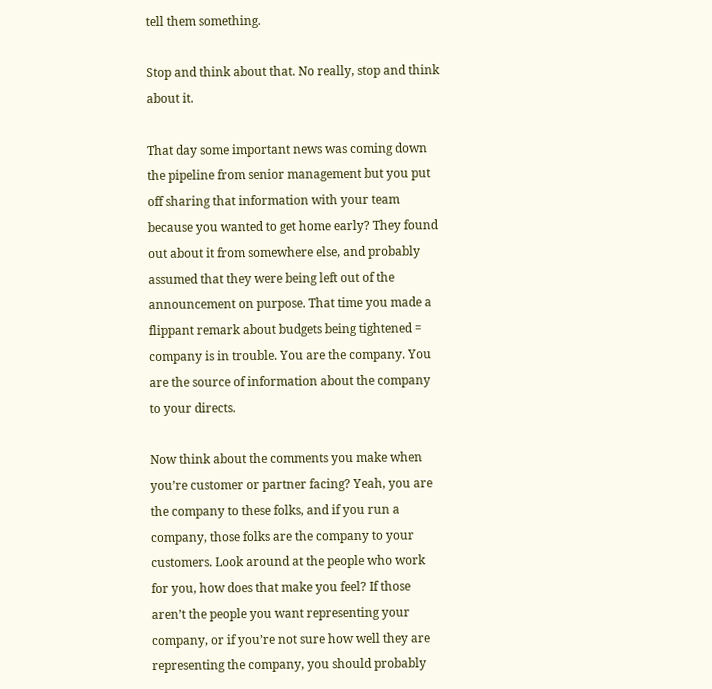tell them something.

Stop and think about that. No really, stop and think about it.

That day some important news was coming down the pipeline from senior management but you put off sharing that information with your team because you wanted to get home early? They found out about it from somewhere else, and probably assumed that they were being left out of the announcement on purpose. That time you made a flippant remark about budgets being tightened = company is in trouble. You are the company. You are the source of information about the company to your directs.

Now think about the comments you make when you’re customer or partner facing? Yeah, you are the company to these folks, and if you run a company, those folks are the company to your customers. Look around at the people who work for you, how does that make you feel? If those aren’t the people you want representing your company, or if you’re not sure how well they are representing the company, you should probably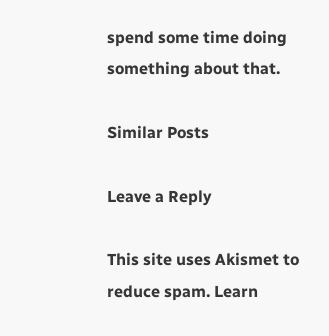spend some time doing something about that.

Similar Posts

Leave a Reply

This site uses Akismet to reduce spam. Learn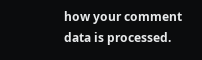how your comment data is processed.